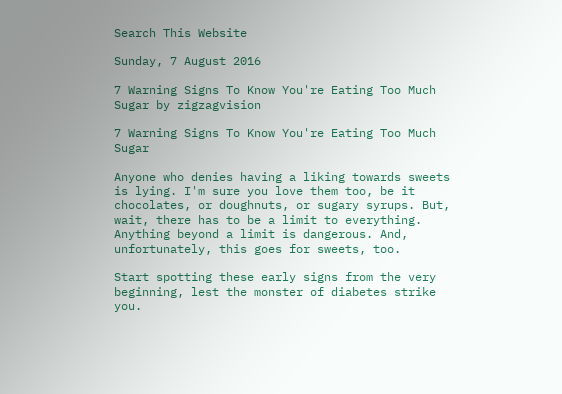Search This Website

Sunday, 7 August 2016

7 Warning Signs To Know You're Eating Too Much Sugar by zigzagvision

7 Warning Signs To Know You're Eating Too Much Sugar

Anyone who denies having a liking towards sweets is lying. I'm sure you love them too, be it chocolates, or doughnuts, or sugary syrups. But, wait, there has to be a limit to everything. Anything beyond a limit is dangerous. And, unfortunately, this goes for sweets, too.

Start spotting these early signs from the very beginning, lest the monster of diabetes strike you.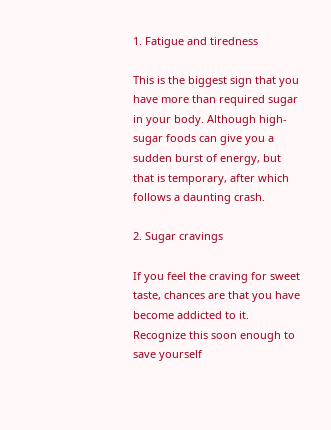1. Fatigue and tiredness

This is the biggest sign that you have more than required sugar in your body. Although high-sugar foods can give you a sudden burst of energy, but that is temporary, after which follows a daunting crash.

2. Sugar cravings

If you feel the craving for sweet taste, chances are that you have become addicted to it. Recognize this soon enough to save yourself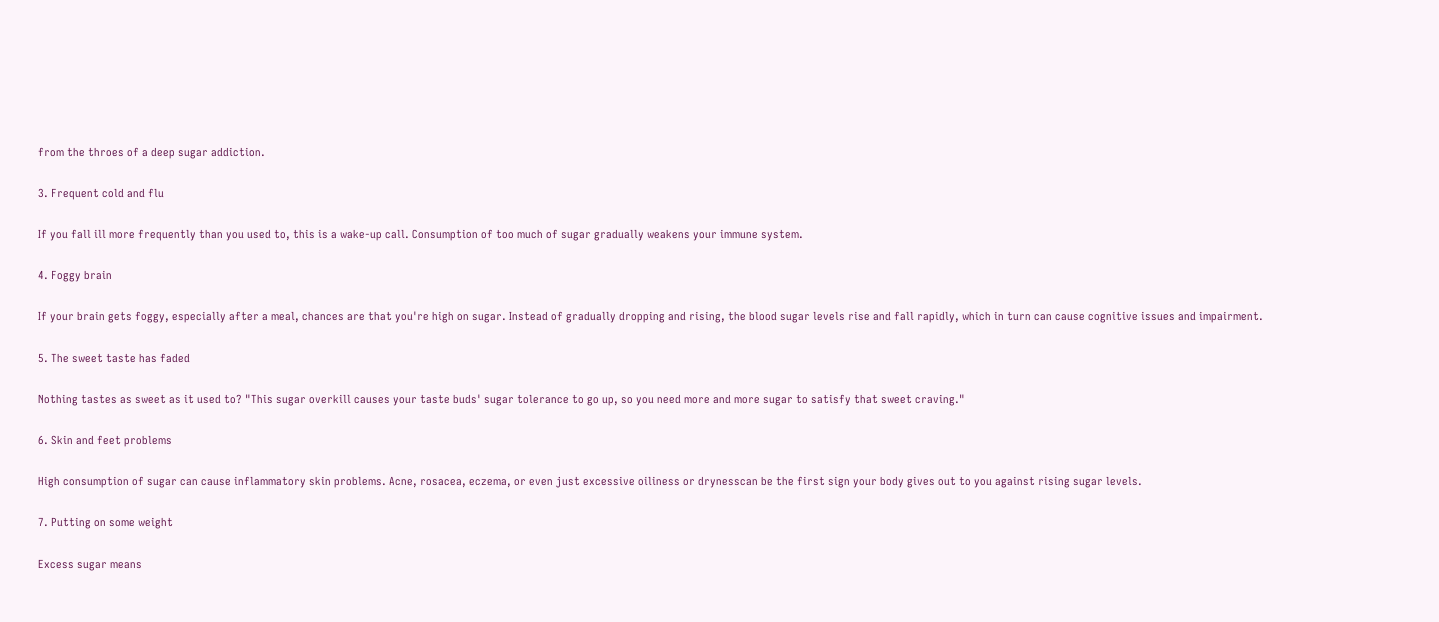from the throes of a deep sugar addiction.

3. Frequent cold and flu

If you fall ill more frequently than you used to, this is a wake-up call. Consumption of too much of sugar gradually weakens your immune system.

4. Foggy brain

If your brain gets foggy, especially after a meal, chances are that you're high on sugar. Instead of gradually dropping and rising, the blood sugar levels rise and fall rapidly, which in turn can cause cognitive issues and impairment.

5. The sweet taste has faded

Nothing tastes as sweet as it used to? "This sugar overkill causes your taste buds' sugar tolerance to go up, so you need more and more sugar to satisfy that sweet craving."

6. Skin and feet problems

High consumption of sugar can cause inflammatory skin problems. Acne, rosacea, eczema, or even just excessive oiliness or drynesscan be the first sign your body gives out to you against rising sugar levels.

7. Putting on some weight

Excess sugar means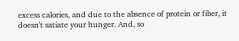excess calories, and due to the absence of protein or fiber, it doesn't satiate your hunger. And, so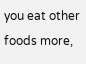you eat other foods more,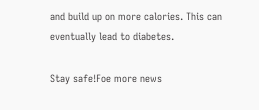and build up on more calories. This can eventually lead to diabetes.

Stay safe!Foe more news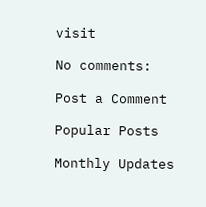visit

No comments:

Post a Comment

Popular Posts

Monthly Updates